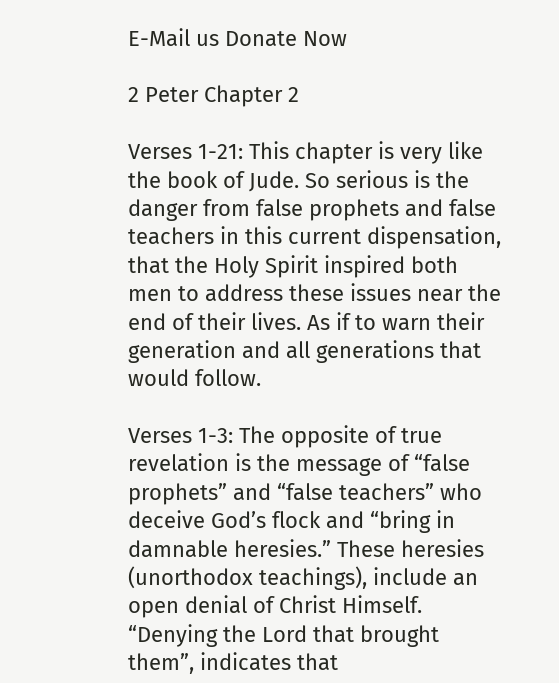E-Mail us Donate Now

2 Peter Chapter 2

Verses 1-21: This chapter is very like the book of Jude. So serious is the danger from false prophets and false teachers in this current dispensation, that the Holy Spirit inspired both men to address these issues near the end of their lives. As if to warn their generation and all generations that would follow.

Verses 1-3: The opposite of true revelation is the message of “false prophets” and “false teachers” who deceive God’s flock and “bring in damnable heresies.” These heresies (unorthodox teachings), include an open denial of Christ Himself. “Denying the Lord that brought them”, indicates that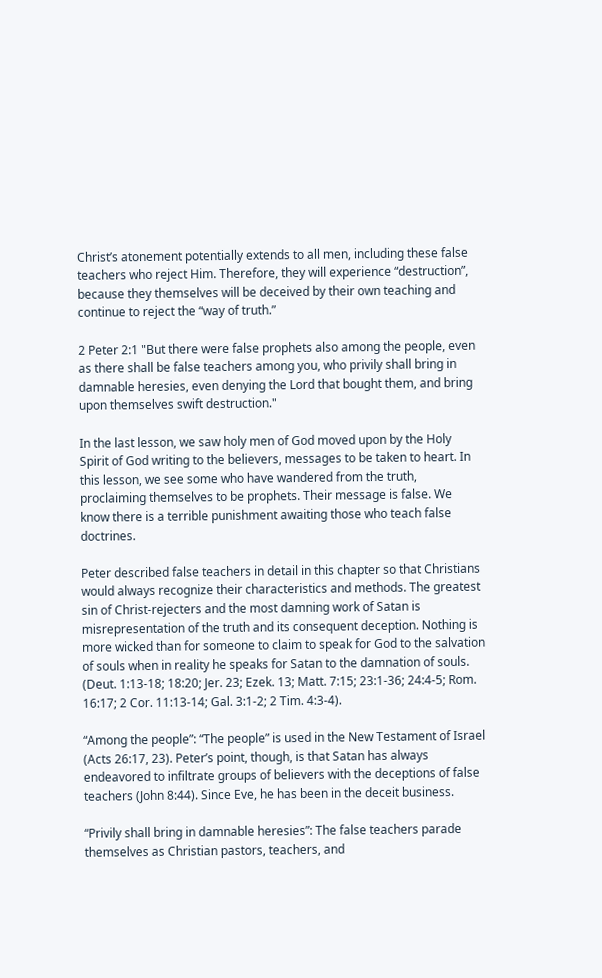Christ’s atonement potentially extends to all men, including these false teachers who reject Him. Therefore, they will experience “destruction”, because they themselves will be deceived by their own teaching and continue to reject the “way of truth.”

2 Peter 2:1 "But there were false prophets also among the people, even as there shall be false teachers among you, who privily shall bring in damnable heresies, even denying the Lord that bought them, and bring upon themselves swift destruction."

In the last lesson, we saw holy men of God moved upon by the Holy Spirit of God writing to the believers, messages to be taken to heart. In this lesson, we see some who have wandered from the truth, proclaiming themselves to be prophets. Their message is false. We know there is a terrible punishment awaiting those who teach false doctrines.

Peter described false teachers in detail in this chapter so that Christians would always recognize their characteristics and methods. The greatest sin of Christ-rejecters and the most damning work of Satan is misrepresentation of the truth and its consequent deception. Nothing is more wicked than for someone to claim to speak for God to the salvation of souls when in reality he speaks for Satan to the damnation of souls. (Deut. 1:13-18; 18:20; Jer. 23; Ezek. 13; Matt. 7:15; 23:1-36; 24:4-5; Rom. 16:17; 2 Cor. 11:13-14; Gal. 3:1-2; 2 Tim. 4:3-4).

“Among the people”: “The people” is used in the New Testament of Israel (Acts 26:17, 23). Peter’s point, though, is that Satan has always endeavored to infiltrate groups of believers with the deceptions of false teachers (John 8:44). Since Eve, he has been in the deceit business.

“Privily shall bring in damnable heresies”: The false teachers parade themselves as Christian pastors, teachers, and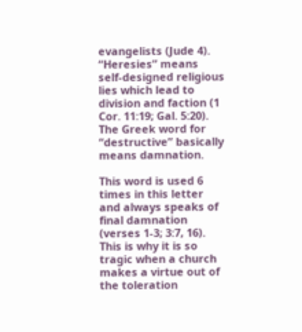evangelists (Jude 4). “Heresies” means self-designed religious lies which lead to division and faction (1 Cor. 11:19; Gal. 5:20). The Greek word for “destructive” basically means damnation.

This word is used 6 times in this letter and always speaks of final damnation (verses 1-3; 3:7, 16). This is why it is so tragic when a church makes a virtue out of the toleration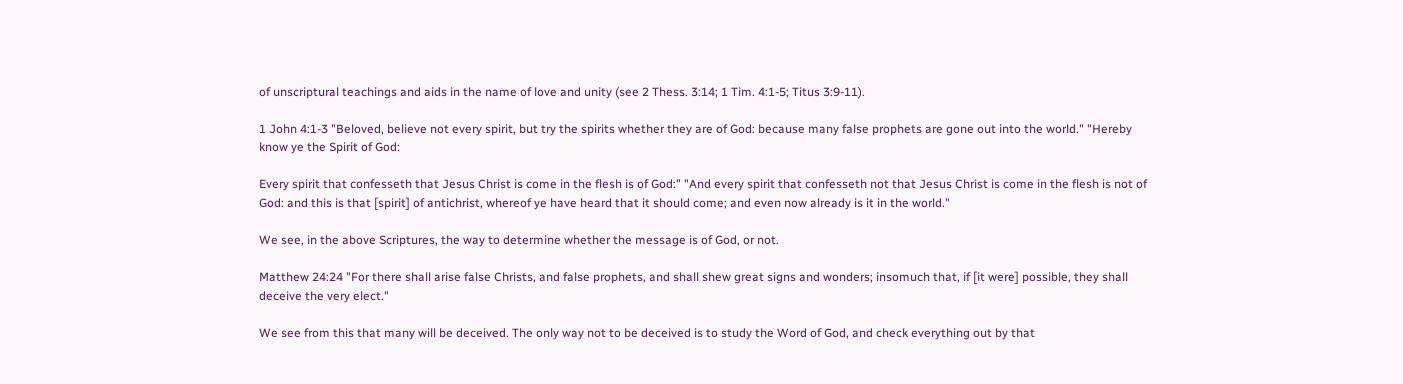of unscriptural teachings and aids in the name of love and unity (see 2 Thess. 3:14; 1 Tim. 4:1-5; Titus 3:9-11).

1 John 4:1-3 "Beloved, believe not every spirit, but try the spirits whether they are of God: because many false prophets are gone out into the world." "Hereby know ye the Spirit of God:

Every spirit that confesseth that Jesus Christ is come in the flesh is of God:" "And every spirit that confesseth not that Jesus Christ is come in the flesh is not of God: and this is that [spirit] of antichrist, whereof ye have heard that it should come; and even now already is it in the world."

We see, in the above Scriptures, the way to determine whether the message is of God, or not.

Matthew 24:24 "For there shall arise false Christs, and false prophets, and shall shew great signs and wonders; insomuch that, if [it were] possible, they shall deceive the very elect."

We see from this that many will be deceived. The only way not to be deceived is to study the Word of God, and check everything out by that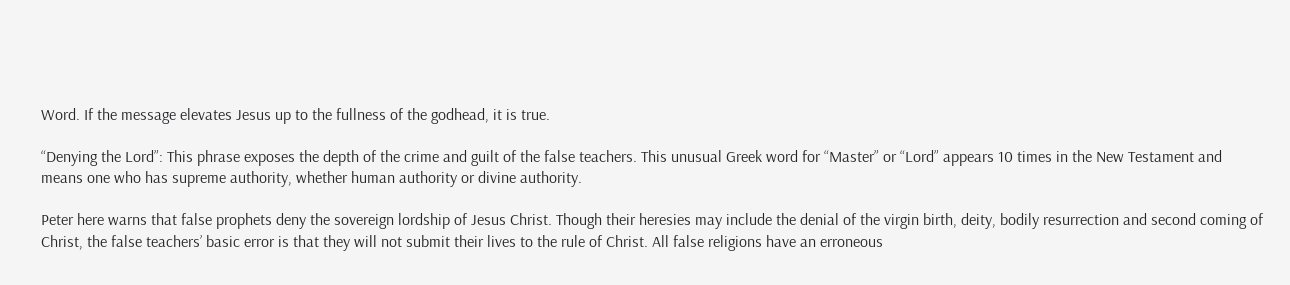Word. If the message elevates Jesus up to the fullness of the godhead, it is true.

“Denying the Lord”: This phrase exposes the depth of the crime and guilt of the false teachers. This unusual Greek word for “Master” or “Lord” appears 10 times in the New Testament and means one who has supreme authority, whether human authority or divine authority.

Peter here warns that false prophets deny the sovereign lordship of Jesus Christ. Though their heresies may include the denial of the virgin birth, deity, bodily resurrection and second coming of Christ, the false teachers’ basic error is that they will not submit their lives to the rule of Christ. All false religions have an erroneous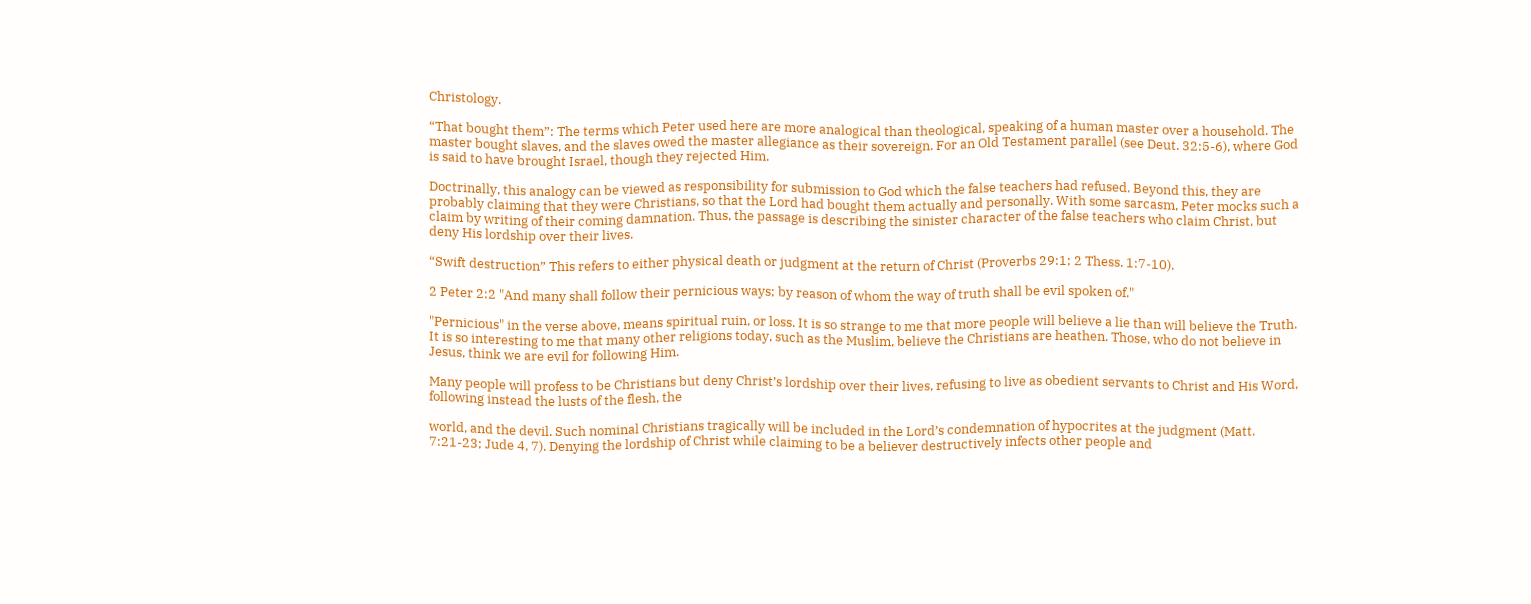Christology.

“That bought them”: The terms which Peter used here are more analogical than theological, speaking of a human master over a household. The master bought slaves, and the slaves owed the master allegiance as their sovereign. For an Old Testament parallel (see Deut. 32:5-6), where God is said to have brought Israel, though they rejected Him.

Doctrinally, this analogy can be viewed as responsibility for submission to God which the false teachers had refused. Beyond this, they are probably claiming that they were Christians, so that the Lord had bought them actually and personally. With some sarcasm, Peter mocks such a claim by writing of their coming damnation. Thus, the passage is describing the sinister character of the false teachers who claim Christ, but deny His lordship over their lives.

“Swift destruction” This refers to either physical death or judgment at the return of Christ (Proverbs 29:1; 2 Thess. 1:7-10).

2 Peter 2:2 "And many shall follow their pernicious ways; by reason of whom the way of truth shall be evil spoken of."

"Pernicious" in the verse above, means spiritual ruin, or loss. It is so strange to me that more people will believe a lie than will believe the Truth. It is so interesting to me that many other religions today, such as the Muslim, believe the Christians are heathen. Those, who do not believe in Jesus, think we are evil for following Him.

Many people will profess to be Christians but deny Christ’s lordship over their lives, refusing to live as obedient servants to Christ and His Word, following instead the lusts of the flesh, the

world, and the devil. Such nominal Christians tragically will be included in the Lord’s condemnation of hypocrites at the judgment (Matt. 7:21-23; Jude 4, 7). Denying the lordship of Christ while claiming to be a believer destructively infects other people and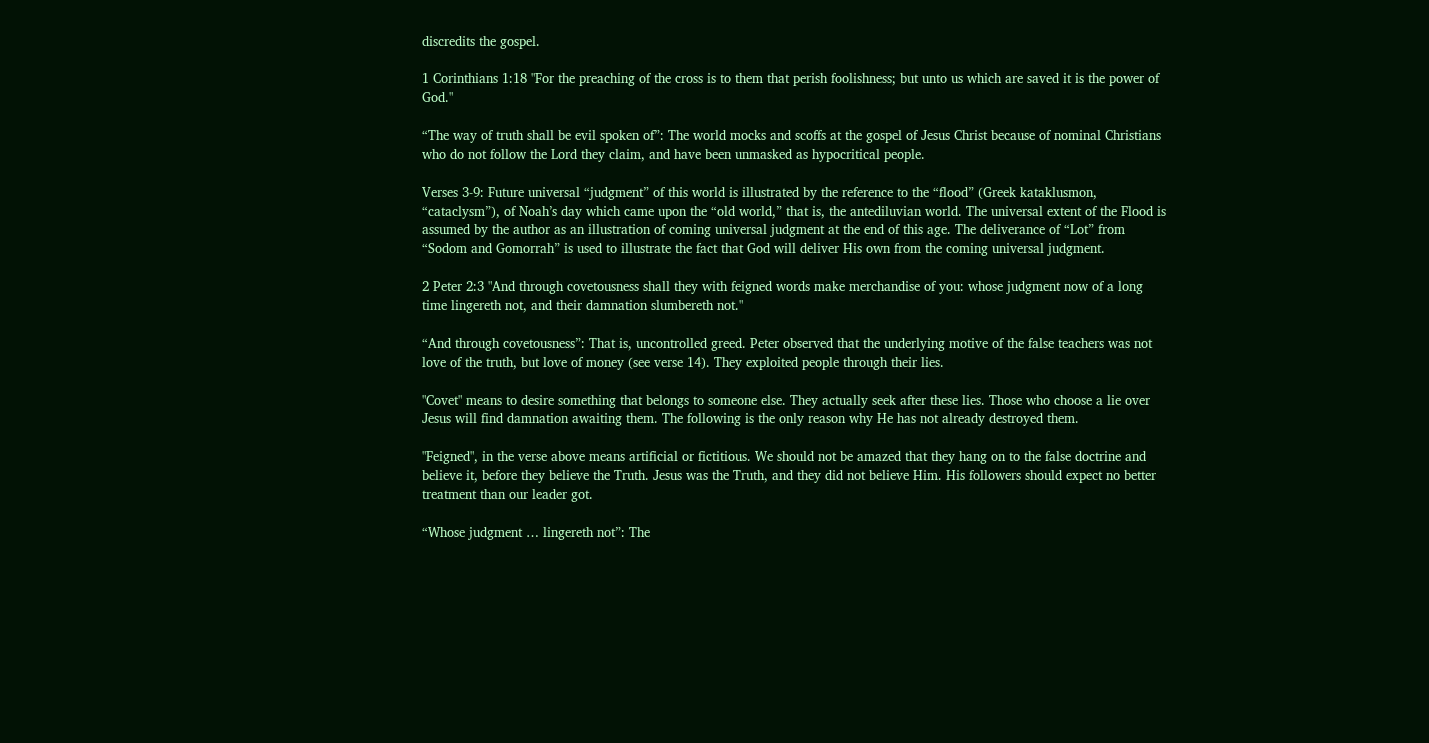discredits the gospel.

1 Corinthians 1:18 "For the preaching of the cross is to them that perish foolishness; but unto us which are saved it is the power of God."

“The way of truth shall be evil spoken of”: The world mocks and scoffs at the gospel of Jesus Christ because of nominal Christians who do not follow the Lord they claim, and have been unmasked as hypocritical people.

Verses 3-9: Future universal “judgment” of this world is illustrated by the reference to the “flood” (Greek kataklusmon, “cataclysm”), of Noah’s day which came upon the “old world,” that is, the antediluvian world. The universal extent of the Flood is assumed by the author as an illustration of coming universal judgment at the end of this age. The deliverance of “Lot” from “Sodom and Gomorrah” is used to illustrate the fact that God will deliver His own from the coming universal judgment.

2 Peter 2:3 "And through covetousness shall they with feigned words make merchandise of you: whose judgment now of a long time lingereth not, and their damnation slumbereth not."

“And through covetousness”: That is, uncontrolled greed. Peter observed that the underlying motive of the false teachers was not love of the truth, but love of money (see verse 14). They exploited people through their lies.

"Covet" means to desire something that belongs to someone else. They actually seek after these lies. Those who choose a lie over Jesus will find damnation awaiting them. The following is the only reason why He has not already destroyed them.

"Feigned", in the verse above means artificial or fictitious. We should not be amazed that they hang on to the false doctrine and believe it, before they believe the Truth. Jesus was the Truth, and they did not believe Him. His followers should expect no better treatment than our leader got.

“Whose judgment … lingereth not”: The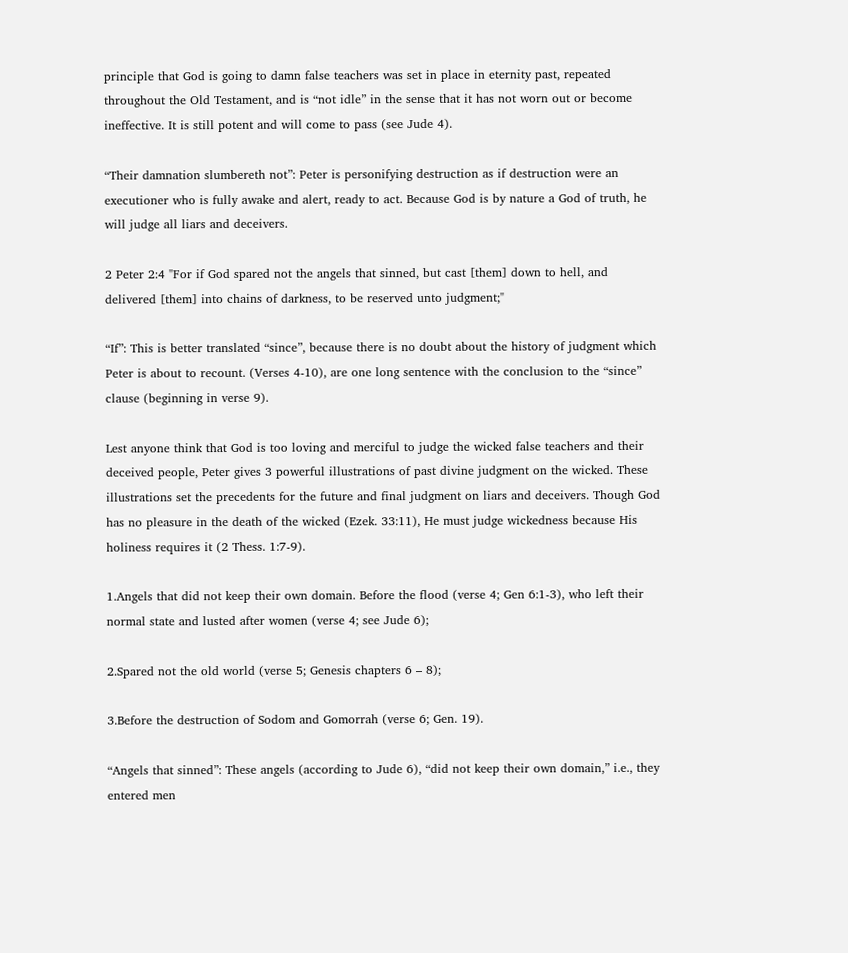principle that God is going to damn false teachers was set in place in eternity past, repeated throughout the Old Testament, and is “not idle” in the sense that it has not worn out or become ineffective. It is still potent and will come to pass (see Jude 4).

“Their damnation slumbereth not”: Peter is personifying destruction as if destruction were an executioner who is fully awake and alert, ready to act. Because God is by nature a God of truth, he will judge all liars and deceivers.

2 Peter 2:4 "For if God spared not the angels that sinned, but cast [them] down to hell, and delivered [them] into chains of darkness, to be reserved unto judgment;"

“If”: This is better translated “since”, because there is no doubt about the history of judgment which Peter is about to recount. (Verses 4-10), are one long sentence with the conclusion to the “since” clause (beginning in verse 9).

Lest anyone think that God is too loving and merciful to judge the wicked false teachers and their deceived people, Peter gives 3 powerful illustrations of past divine judgment on the wicked. These illustrations set the precedents for the future and final judgment on liars and deceivers. Though God has no pleasure in the death of the wicked (Ezek. 33:11), He must judge wickedness because His holiness requires it (2 Thess. 1:7-9).

1.Angels that did not keep their own domain. Before the flood (verse 4; Gen 6:1-3), who left their normal state and lusted after women (verse 4; see Jude 6);

2.Spared not the old world (verse 5; Genesis chapters 6 – 8);

3.Before the destruction of Sodom and Gomorrah (verse 6; Gen. 19).

“Angels that sinned”: These angels (according to Jude 6), “did not keep their own domain,” i.e., they entered men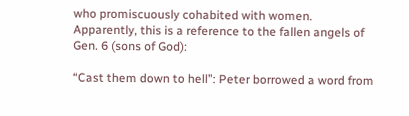who promiscuously cohabited with women. Apparently, this is a reference to the fallen angels of Gen. 6 (sons of God):

“Cast them down to hell”: Peter borrowed a word from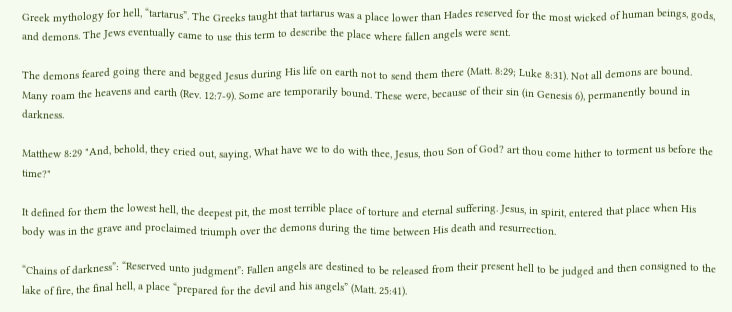Greek mythology for hell, “tartarus”. The Greeks taught that tartarus was a place lower than Hades reserved for the most wicked of human beings, gods, and demons. The Jews eventually came to use this term to describe the place where fallen angels were sent.

The demons feared going there and begged Jesus during His life on earth not to send them there (Matt. 8:29; Luke 8:31). Not all demons are bound. Many roam the heavens and earth (Rev. 12:7-9). Some are temporarily bound. These were, because of their sin (in Genesis 6), permanently bound in darkness.

Matthew 8:29 "And, behold, they cried out, saying, What have we to do with thee, Jesus, thou Son of God? art thou come hither to torment us before the time?"

It defined for them the lowest hell, the deepest pit, the most terrible place of torture and eternal suffering. Jesus, in spirit, entered that place when His body was in the grave and proclaimed triumph over the demons during the time between His death and resurrection.

“Chains of darkness”: “Reserved unto judgment”: Fallen angels are destined to be released from their present hell to be judged and then consigned to the lake of fire, the final hell, a place “prepared for the devil and his angels” (Matt. 25:41).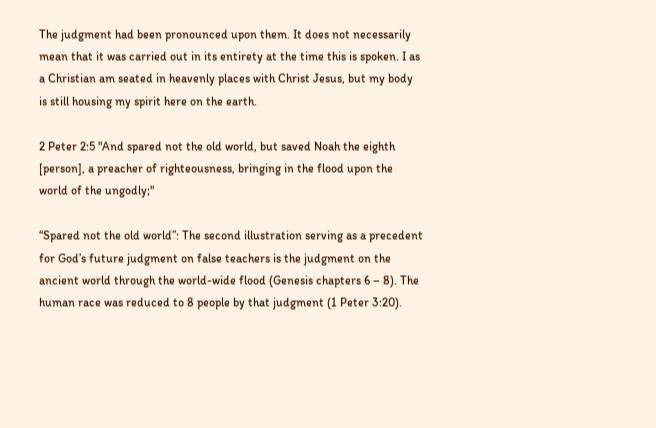The judgment had been pronounced upon them. It does not necessarily mean that it was carried out in its entirety at the time this is spoken. I as a Christian am seated in heavenly places with Christ Jesus, but my body is still housing my spirit here on the earth.

2 Peter 2:5 "And spared not the old world, but saved Noah the eighth [person], a preacher of righteousness, bringing in the flood upon the world of the ungodly;"

“Spared not the old world”: The second illustration serving as a precedent for God’s future judgment on false teachers is the judgment on the ancient world through the world-wide flood (Genesis chapters 6 – 8). The human race was reduced to 8 people by that judgment (1 Peter 3:20).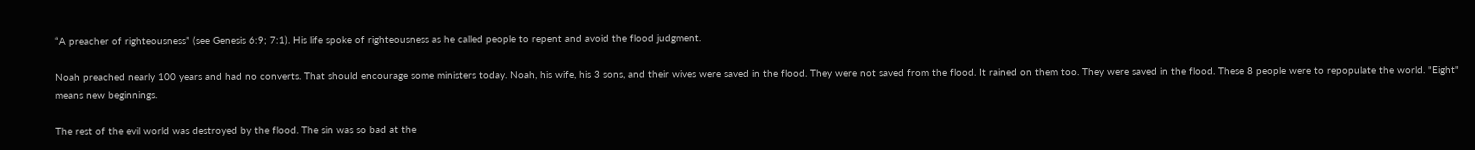“A preacher of righteousness” (see Genesis 6:9; 7:1). His life spoke of righteousness as he called people to repent and avoid the flood judgment.

Noah preached nearly 100 years and had no converts. That should encourage some ministers today. Noah, his wife, his 3 sons, and their wives were saved in the flood. They were not saved from the flood. It rained on them too. They were saved in the flood. These 8 people were to repopulate the world. "Eight" means new beginnings.

The rest of the evil world was destroyed by the flood. The sin was so bad at the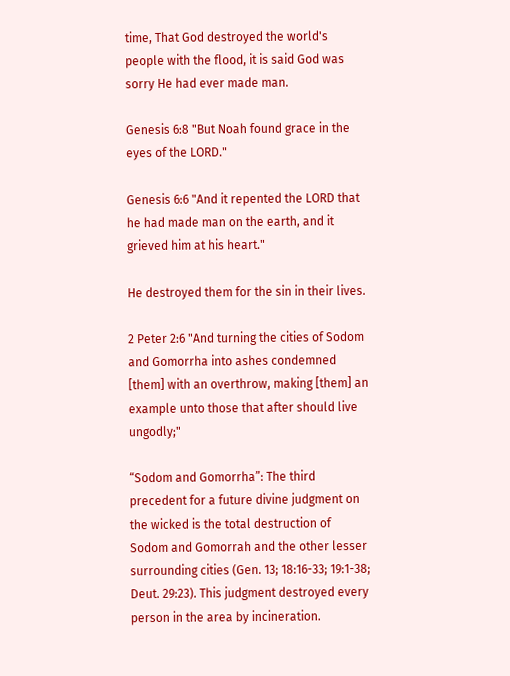time, That God destroyed the world's people with the flood, it is said God was sorry He had ever made man.

Genesis 6:8 "But Noah found grace in the eyes of the LORD."

Genesis 6:6 "And it repented the LORD that he had made man on the earth, and it grieved him at his heart."

He destroyed them for the sin in their lives.

2 Peter 2:6 "And turning the cities of Sodom and Gomorrha into ashes condemned [them] with an overthrow, making [them] an example unto those that after should live ungodly;"

“Sodom and Gomorrha”: The third precedent for a future divine judgment on the wicked is the total destruction of Sodom and Gomorrah and the other lesser surrounding cities (Gen. 13; 18:16-33; 19:1-38; Deut. 29:23). This judgment destroyed every person in the area by incineration.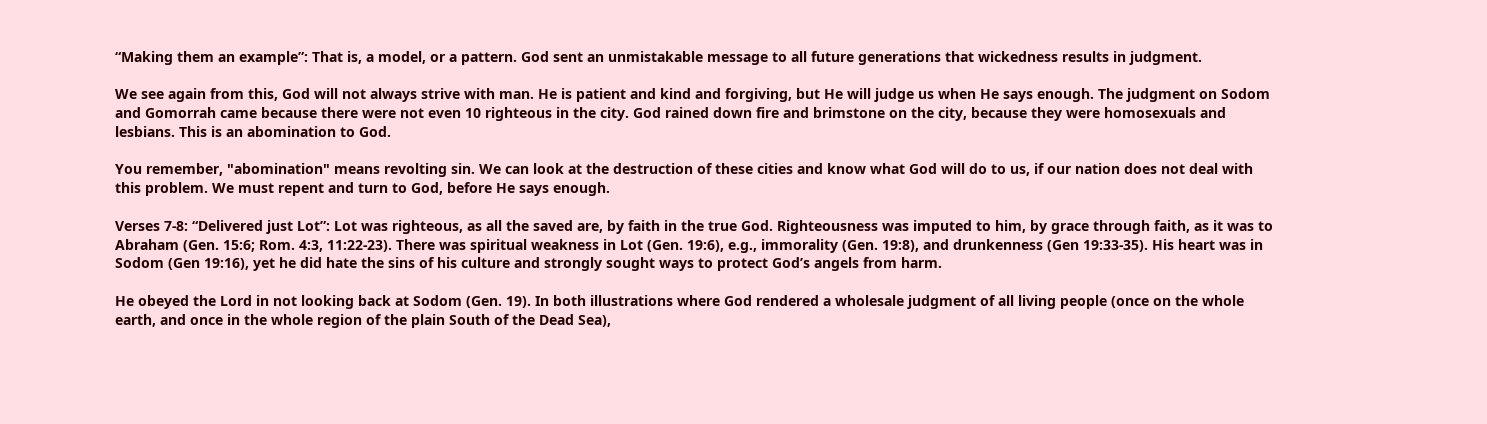“Making them an example”: That is, a model, or a pattern. God sent an unmistakable message to all future generations that wickedness results in judgment.

We see again from this, God will not always strive with man. He is patient and kind and forgiving, but He will judge us when He says enough. The judgment on Sodom and Gomorrah came because there were not even 10 righteous in the city. God rained down fire and brimstone on the city, because they were homosexuals and lesbians. This is an abomination to God.

You remember, "abomination" means revolting sin. We can look at the destruction of these cities and know what God will do to us, if our nation does not deal with this problem. We must repent and turn to God, before He says enough.

Verses 7-8: “Delivered just Lot”: Lot was righteous, as all the saved are, by faith in the true God. Righteousness was imputed to him, by grace through faith, as it was to Abraham (Gen. 15:6; Rom. 4:3, 11:22-23). There was spiritual weakness in Lot (Gen. 19:6), e.g., immorality (Gen. 19:8), and drunkenness (Gen 19:33-35). His heart was in Sodom (Gen 19:16), yet he did hate the sins of his culture and strongly sought ways to protect God’s angels from harm.

He obeyed the Lord in not looking back at Sodom (Gen. 19). In both illustrations where God rendered a wholesale judgment of all living people (once on the whole earth, and once in the whole region of the plain South of the Dead Sea),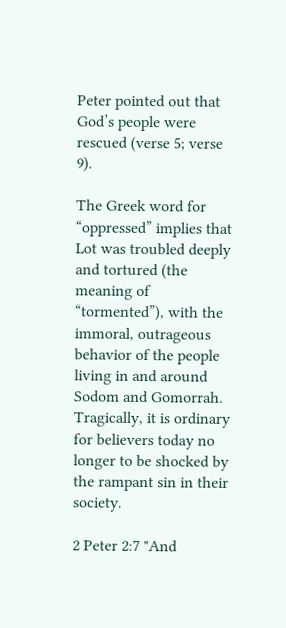Peter pointed out that God’s people were rescued (verse 5; verse 9).

The Greek word for “oppressed” implies that Lot was troubled deeply and tortured (the meaning of “tormented”), with the immoral, outrageous behavior of the people living in and around Sodom and Gomorrah. Tragically, it is ordinary for believers today no longer to be shocked by the rampant sin in their society.

2 Peter 2:7 "And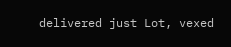delivered just Lot, vexed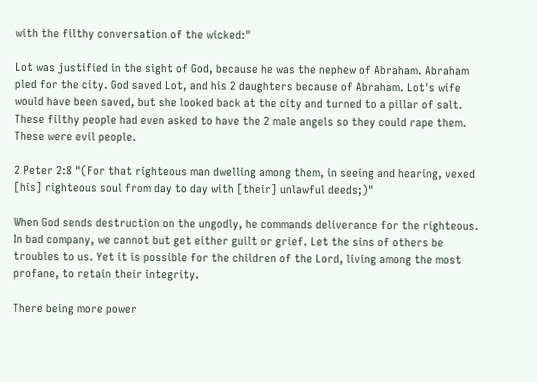with the filthy conversation of the wicked:"

Lot was justified in the sight of God, because he was the nephew of Abraham. Abraham pled for the city. God saved Lot, and his 2 daughters because of Abraham. Lot's wife would have been saved, but she looked back at the city and turned to a pillar of salt. These filthy people had even asked to have the 2 male angels so they could rape them. These were evil people.

2 Peter 2:8 "(For that righteous man dwelling among them, in seeing and hearing, vexed [his] righteous soul from day to day with [their] unlawful deeds;)"

When God sends destruction on the ungodly, he commands deliverance for the righteous. In bad company, we cannot but get either guilt or grief. Let the sins of others be troubles to us. Yet it is possible for the children of the Lord, living among the most profane, to retain their integrity.

There being more power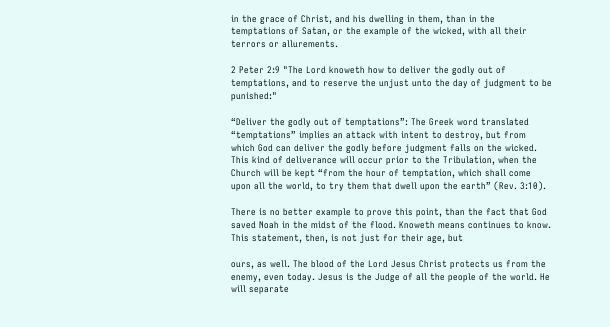in the grace of Christ, and his dwelling in them, than in the temptations of Satan, or the example of the wicked, with all their terrors or allurements.

2 Peter 2:9 "The Lord knoweth how to deliver the godly out of temptations, and to reserve the unjust unto the day of judgment to be punished:"

“Deliver the godly out of temptations”: The Greek word translated “temptations” implies an attack with intent to destroy, but from which God can deliver the godly before judgment falls on the wicked. This kind of deliverance will occur prior to the Tribulation, when the Church will be kept “from the hour of temptation, which shall come upon all the world, to try them that dwell upon the earth” (Rev. 3:10).

There is no better example to prove this point, than the fact that God saved Noah in the midst of the flood. Knoweth means continues to know. This statement, then, is not just for their age, but

ours, as well. The blood of the Lord Jesus Christ protects us from the enemy, even today. Jesus is the Judge of all the people of the world. He will separate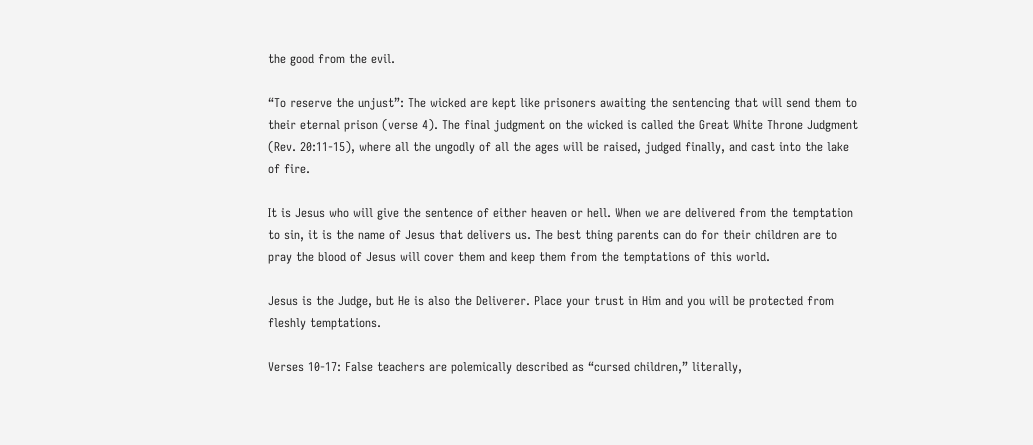the good from the evil.

“To reserve the unjust”: The wicked are kept like prisoners awaiting the sentencing that will send them to their eternal prison (verse 4). The final judgment on the wicked is called the Great White Throne Judgment (Rev. 20:11-15), where all the ungodly of all the ages will be raised, judged finally, and cast into the lake of fire.

It is Jesus who will give the sentence of either heaven or hell. When we are delivered from the temptation to sin, it is the name of Jesus that delivers us. The best thing parents can do for their children are to pray the blood of Jesus will cover them and keep them from the temptations of this world.

Jesus is the Judge, but He is also the Deliverer. Place your trust in Him and you will be protected from fleshly temptations.

Verses 10-17: False teachers are polemically described as “cursed children,” literally,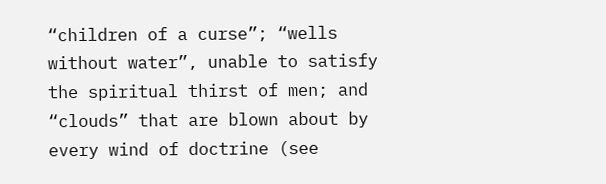“children of a curse”; “wells without water”, unable to satisfy the spiritual thirst of men; and “clouds” that are blown about by every wind of doctrine (see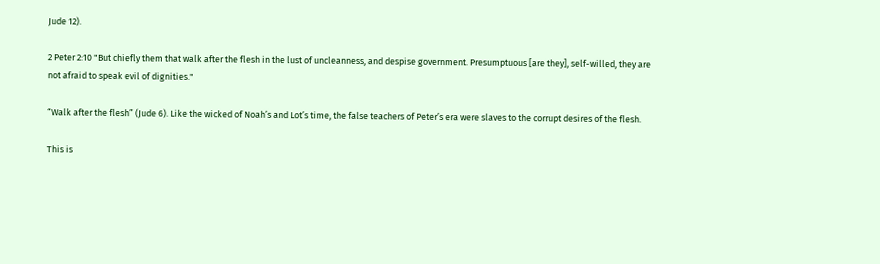Jude 12).

2 Peter 2:10 "But chiefly them that walk after the flesh in the lust of uncleanness, and despise government. Presumptuous [are they], self-willed, they are not afraid to speak evil of dignities."

“Walk after the flesh” (Jude 6). Like the wicked of Noah’s and Lot’s time, the false teachers of Peter’s era were slaves to the corrupt desires of the flesh.

This is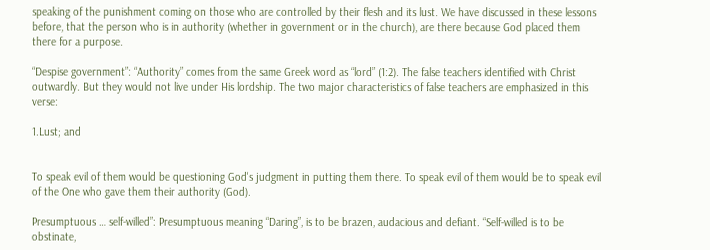speaking of the punishment coming on those who are controlled by their flesh and its lust. We have discussed in these lessons before, that the person who is in authority (whether in government or in the church), are there because God placed them there for a purpose.

“Despise government”: “Authority” comes from the same Greek word as “lord” (1:2). The false teachers identified with Christ outwardly. But they would not live under His lordship. The two major characteristics of false teachers are emphasized in this verse:

1.Lust; and


To speak evil of them would be questioning God's judgment in putting them there. To speak evil of them would be to speak evil of the One who gave them their authority (God).

Presumptuous … self-willed”: Presumptuous meaning “Daring”, is to be brazen, audacious and defiant. “Self-willed is to be obstinate,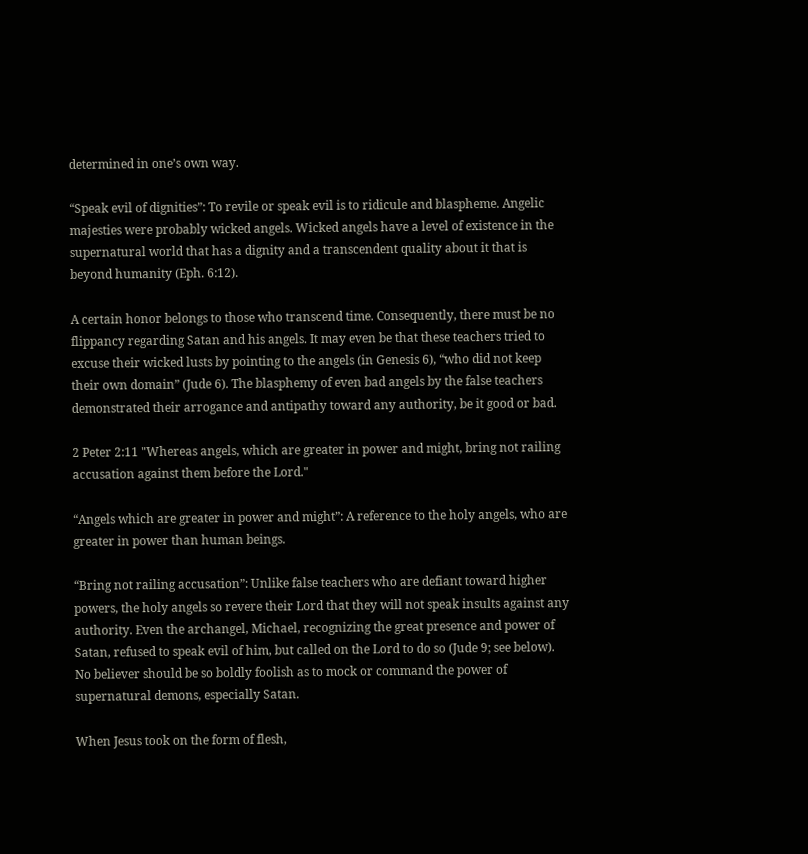determined in one’s own way.

“Speak evil of dignities”: To revile or speak evil is to ridicule and blaspheme. Angelic majesties were probably wicked angels. Wicked angels have a level of existence in the supernatural world that has a dignity and a transcendent quality about it that is beyond humanity (Eph. 6:12).

A certain honor belongs to those who transcend time. Consequently, there must be no flippancy regarding Satan and his angels. It may even be that these teachers tried to excuse their wicked lusts by pointing to the angels (in Genesis 6), “who did not keep their own domain” (Jude 6). The blasphemy of even bad angels by the false teachers demonstrated their arrogance and antipathy toward any authority, be it good or bad.

2 Peter 2:11 "Whereas angels, which are greater in power and might, bring not railing accusation against them before the Lord."

“Angels which are greater in power and might”: A reference to the holy angels, who are greater in power than human beings.

“Bring not railing accusation”: Unlike false teachers who are defiant toward higher powers, the holy angels so revere their Lord that they will not speak insults against any authority. Even the archangel, Michael, recognizing the great presence and power of Satan, refused to speak evil of him, but called on the Lord to do so (Jude 9; see below). No believer should be so boldly foolish as to mock or command the power of supernatural demons, especially Satan.

When Jesus took on the form of flesh,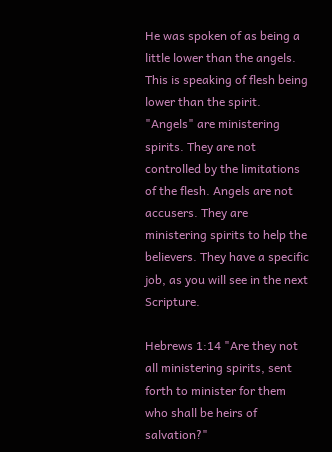He was spoken of as being a little lower than the angels. This is speaking of flesh being lower than the spirit. "Angels" are ministering spirits. They are not controlled by the limitations of the flesh. Angels are not accusers. They are ministering spirits to help the believers. They have a specific job, as you will see in the next Scripture.

Hebrews 1:14 "Are they not all ministering spirits, sent forth to minister for them who shall be heirs of salvation?"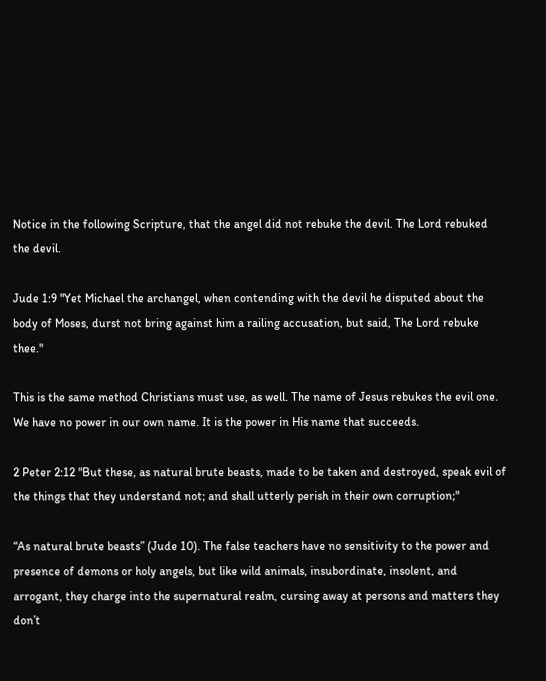Notice in the following Scripture, that the angel did not rebuke the devil. The Lord rebuked the devil.

Jude 1:9 "Yet Michael the archangel, when contending with the devil he disputed about the body of Moses, durst not bring against him a railing accusation, but said, The Lord rebuke thee."

This is the same method Christians must use, as well. The name of Jesus rebukes the evil one. We have no power in our own name. It is the power in His name that succeeds.

2 Peter 2:12 "But these, as natural brute beasts, made to be taken and destroyed, speak evil of the things that they understand not; and shall utterly perish in their own corruption;"

“As natural brute beasts” (Jude 10). The false teachers have no sensitivity to the power and presence of demons or holy angels, but like wild animals, insubordinate, insolent, and arrogant, they charge into the supernatural realm, cursing away at persons and matters they don’t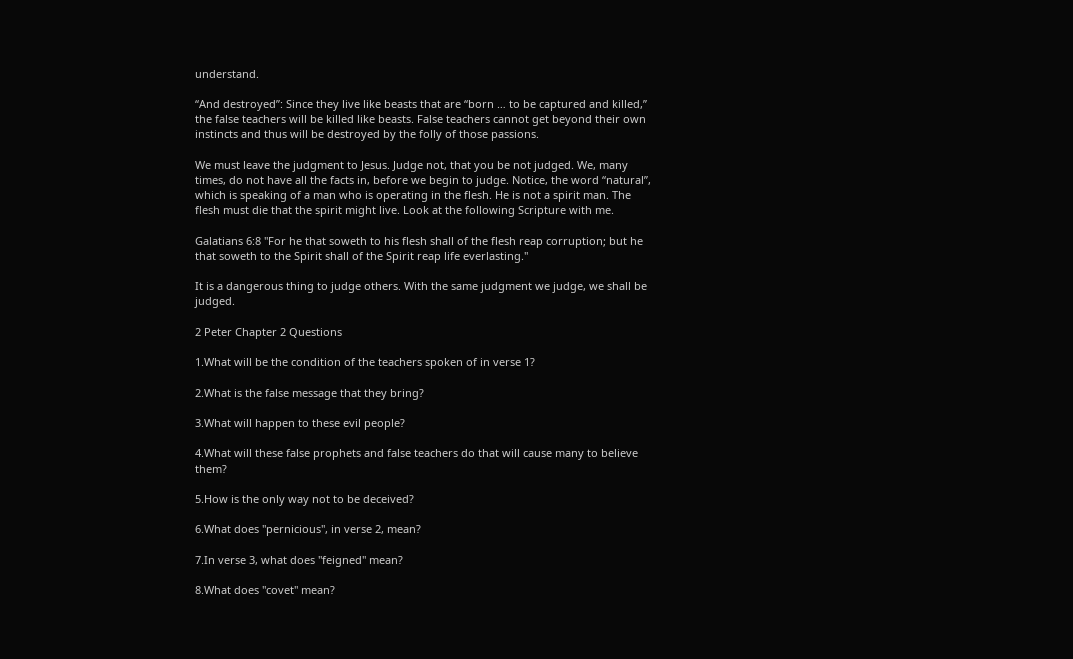understand.

“And destroyed”: Since they live like beasts that are “born … to be captured and killed,” the false teachers will be killed like beasts. False teachers cannot get beyond their own instincts and thus will be destroyed by the folly of those passions.

We must leave the judgment to Jesus. Judge not, that you be not judged. We, many times, do not have all the facts in, before we begin to judge. Notice, the word “natural”, which is speaking of a man who is operating in the flesh. He is not a spirit man. The flesh must die that the spirit might live. Look at the following Scripture with me.

Galatians 6:8 "For he that soweth to his flesh shall of the flesh reap corruption; but he that soweth to the Spirit shall of the Spirit reap life everlasting."

It is a dangerous thing to judge others. With the same judgment we judge, we shall be judged.

2 Peter Chapter 2 Questions

1.What will be the condition of the teachers spoken of in verse 1?

2.What is the false message that they bring?

3.What will happen to these evil people?

4.What will these false prophets and false teachers do that will cause many to believe them?

5.How is the only way not to be deceived?

6.What does "pernicious", in verse 2, mean?

7.In verse 3, what does "feigned" mean?

8.What does "covet" mean?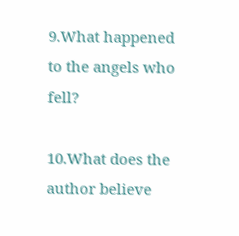9.What happened to the angels who fell?

10.What does the author believe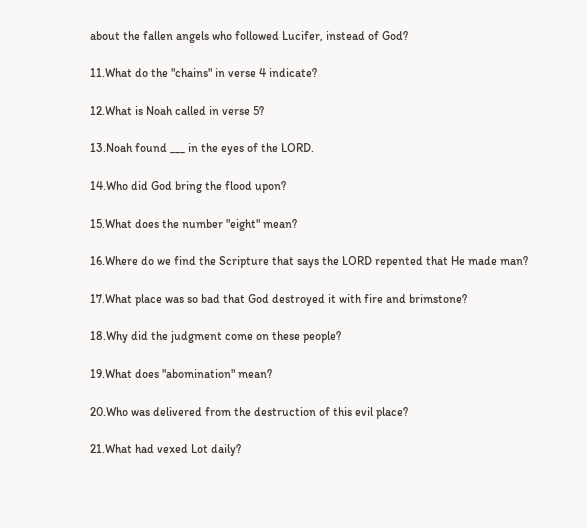about the fallen angels who followed Lucifer, instead of God?

11.What do the "chains" in verse 4 indicate?

12.What is Noah called in verse 5?

13.Noah found ___ in the eyes of the LORD.

14.Who did God bring the flood upon?

15.What does the number "eight" mean?

16.Where do we find the Scripture that says the LORD repented that He made man?

17.What place was so bad that God destroyed it with fire and brimstone?

18.Why did the judgment come on these people?

19.What does "abomination" mean?

20.Who was delivered from the destruction of this evil place?

21.What had vexed Lot daily?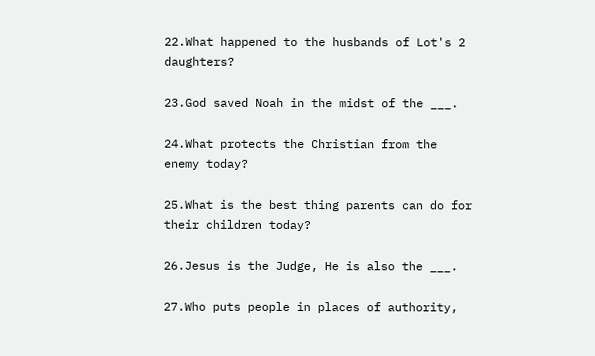22.What happened to the husbands of Lot's 2 daughters?

23.God saved Noah in the midst of the ___.

24.What protects the Christian from the enemy today?

25.What is the best thing parents can do for their children today?

26.Jesus is the Judge, He is also the ___.

27.Who puts people in places of authority,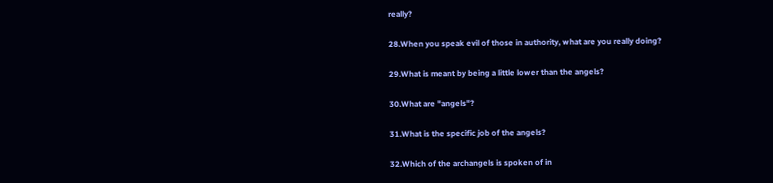really?

28.When you speak evil of those in authority, what are you really doing?

29.What is meant by being a little lower than the angels?

30.What are "angels"?

31.What is the specific job of the angels?

32.Which of the archangels is spoken of in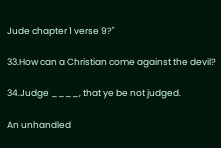Jude chapter 1 verse 9?"

33.How can a Christian come against the devil?

34.Judge ____, that ye be not judged.

An unhandled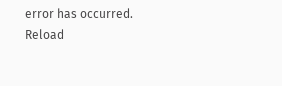error has occurred. Reload